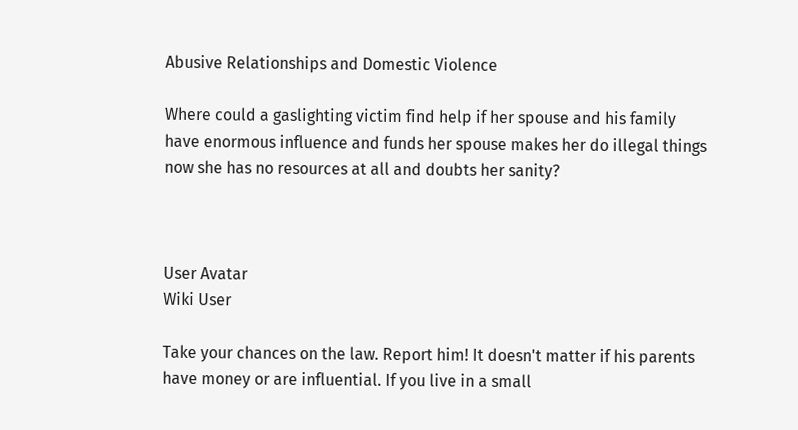Abusive Relationships and Domestic Violence

Where could a gaslighting victim find help if her spouse and his family have enormous influence and funds her spouse makes her do illegal things now she has no resources at all and doubts her sanity?



User Avatar
Wiki User

Take your chances on the law. Report him! It doesn't matter if his parents have money or are influential. If you live in a small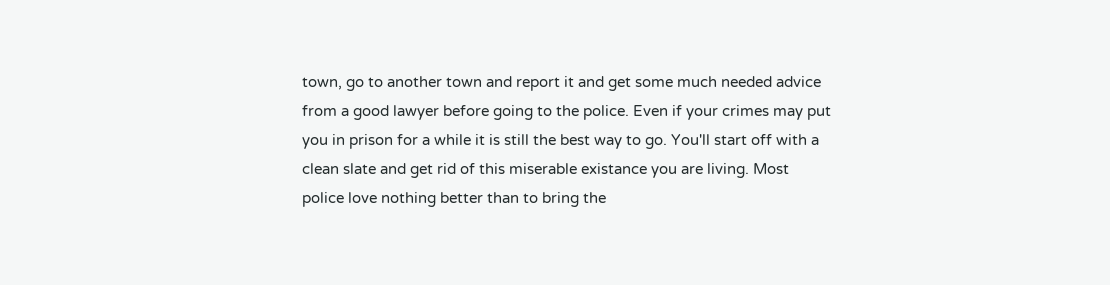town, go to another town and report it and get some much needed advice from a good lawyer before going to the police. Even if your crimes may put you in prison for a while it is still the best way to go. You'll start off with a clean slate and get rid of this miserable existance you are living. Most police love nothing better than to bring the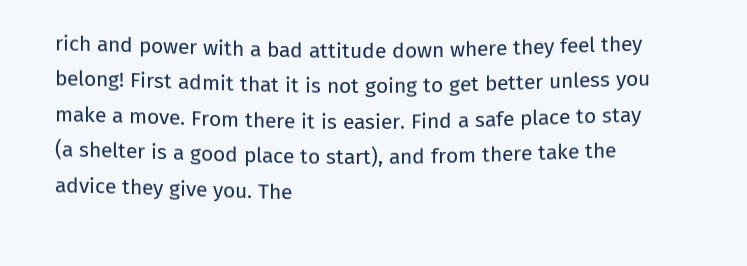rich and power with a bad attitude down where they feel they belong! First admit that it is not going to get better unless you make a move. From there it is easier. Find a safe place to stay (a shelter is a good place to start), and from there take the advice they give you. The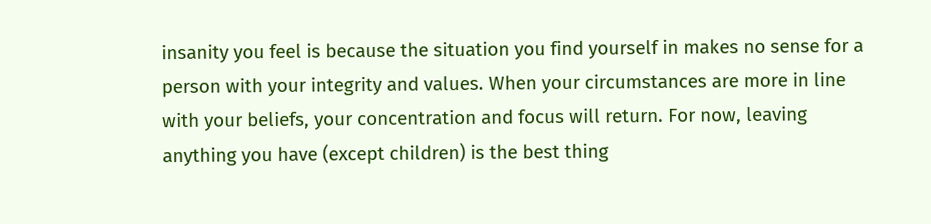insanity you feel is because the situation you find yourself in makes no sense for a person with your integrity and values. When your circumstances are more in line with your beliefs, your concentration and focus will return. For now, leaving anything you have (except children) is the best thing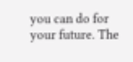you can do for your future. The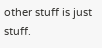other stuff is just stuff.